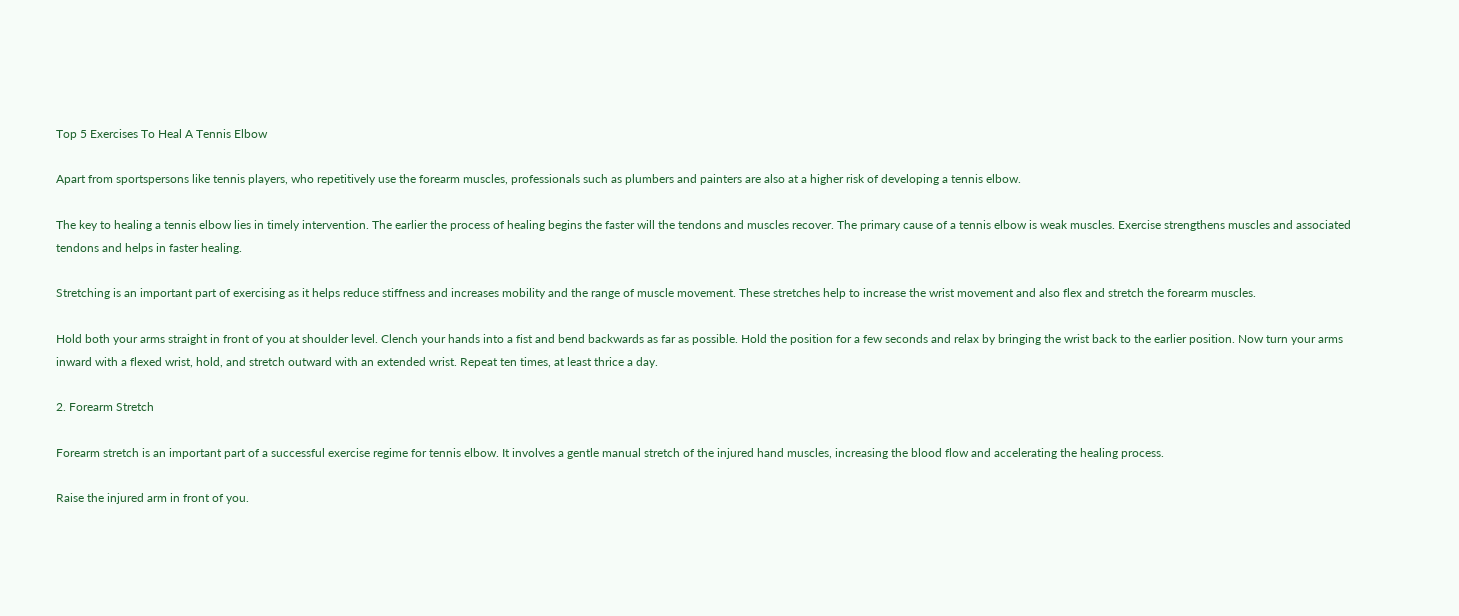Top 5 Exercises To Heal A Tennis Elbow

Apart from sportspersons like tennis players, who repetitively use the forearm muscles, professionals such as plumbers and painters are also at a higher risk of developing a tennis elbow.

The key to healing a tennis elbow lies in timely intervention. The earlier the process of healing begins the faster will the tendons and muscles recover. The primary cause of a tennis elbow is weak muscles. Exercise strengthens muscles and associated tendons and helps in faster healing.

Stretching is an important part of exercising as it helps reduce stiffness and increases mobility and the range of muscle movement. These stretches help to increase the wrist movement and also flex and stretch the forearm muscles.

Hold both your arms straight in front of you at shoulder level. Clench your hands into a fist and bend backwards as far as possible. Hold the position for a few seconds and relax by bringing the wrist back to the earlier position. Now turn your arms inward with a flexed wrist, hold, and stretch outward with an extended wrist. Repeat ten times, at least thrice a day.

2. Forearm Stretch

Forearm stretch is an important part of a successful exercise regime for tennis elbow. It involves a gentle manual stretch of the injured hand muscles, increasing the blood flow and accelerating the healing process.

Raise the injured arm in front of you.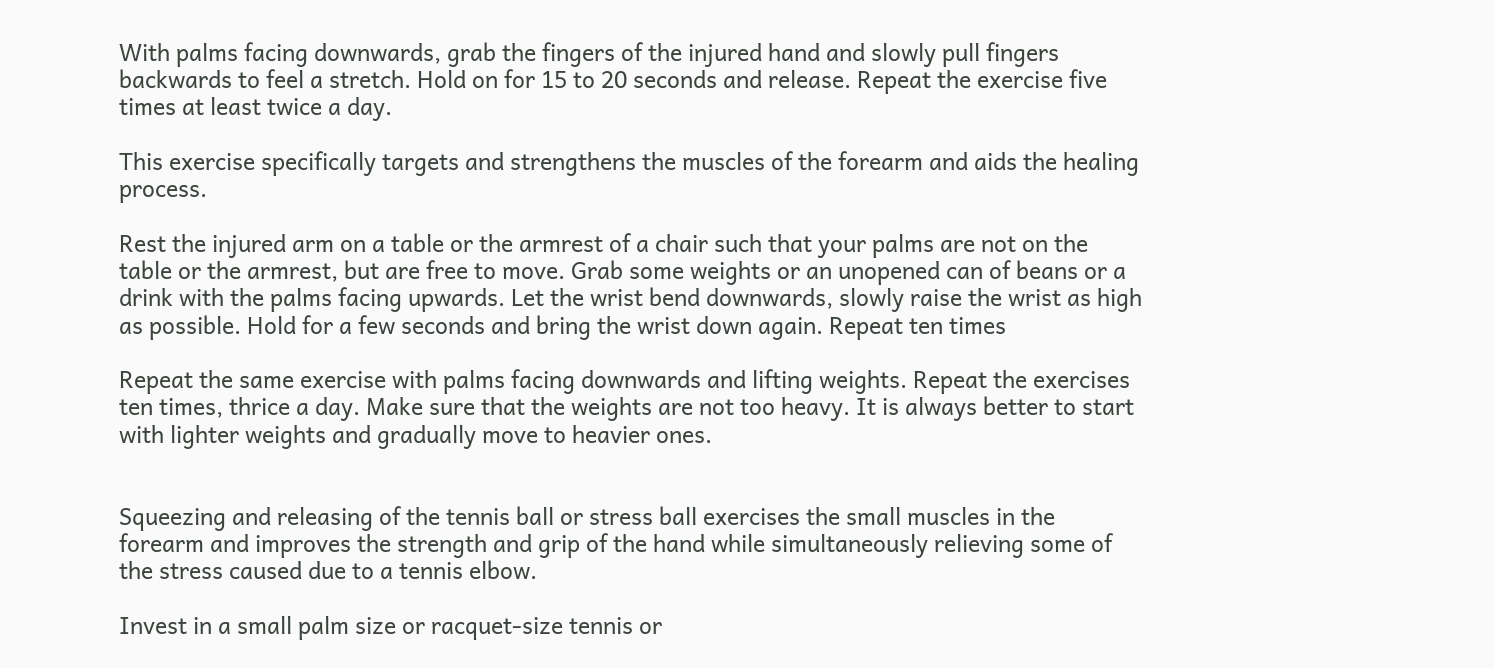With palms facing downwards, grab the fingers of the injured hand and slowly pull fingers backwards to feel a stretch. Hold on for 15 to 20 seconds and release. Repeat the exercise five times at least twice a day.

This exercise specifically targets and strengthens the muscles of the forearm and aids the healing process.

Rest the injured arm on a table or the armrest of a chair such that your palms are not on the table or the armrest, but are free to move. Grab some weights or an unopened can of beans or a drink with the palms facing upwards. Let the wrist bend downwards, slowly raise the wrist as high as possible. Hold for a few seconds and bring the wrist down again. Repeat ten times

Repeat the same exercise with palms facing downwards and lifting weights. Repeat the exercises ten times, thrice a day. Make sure that the weights are not too heavy. It is always better to start with lighter weights and gradually move to heavier ones.


Squeezing and releasing of the tennis ball or stress ball exercises the small muscles in the forearm and improves the strength and grip of the hand while simultaneously relieving some of the stress caused due to a tennis elbow.

Invest in a small palm size or racquet-size tennis or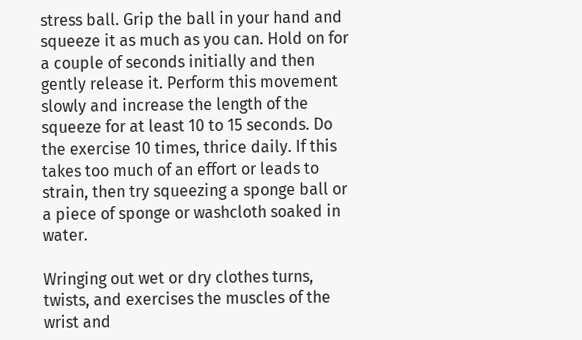stress ball. Grip the ball in your hand and squeeze it as much as you can. Hold on for a couple of seconds initially and then gently release it. Perform this movement slowly and increase the length of the squeeze for at least 10 to 15 seconds. Do the exercise 10 times, thrice daily. If this takes too much of an effort or leads to strain, then try squeezing a sponge ball or a piece of sponge or washcloth soaked in water.

Wringing out wet or dry clothes turns, twists, and exercises the muscles of the wrist and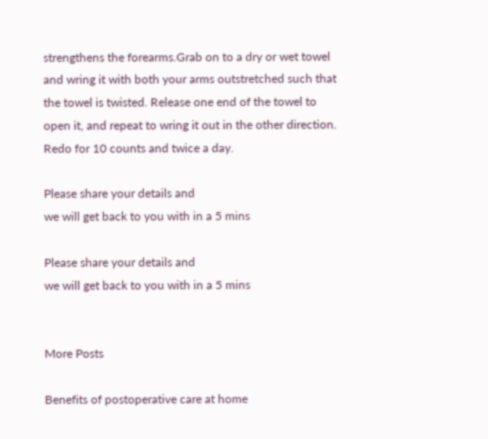strengthens the forearms.Grab on to a dry or wet towel and wring it with both your arms outstretched such that the towel is twisted. Release one end of the towel to open it, and repeat to wring it out in the other direction. Redo for 10 counts and twice a day.

Please share your details and
we will get back to you with in a 5 mins

Please share your details and
we will get back to you with in a 5 mins


More Posts

Benefits of postoperative care at home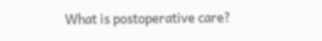What is postoperative care?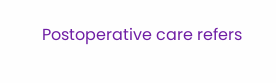Postoperative care refers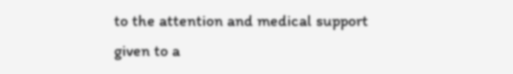to the attention and medical support given to a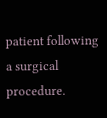patient following a surgical procedure.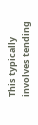This typically involves tending